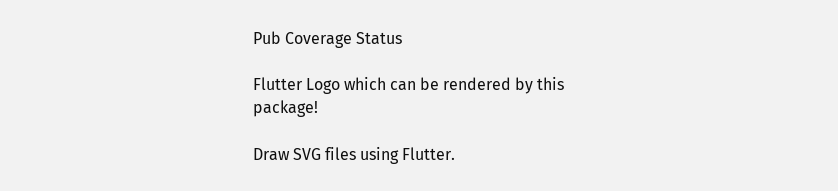Pub Coverage Status

Flutter Logo which can be rendered by this package!

Draw SVG files using Flutter.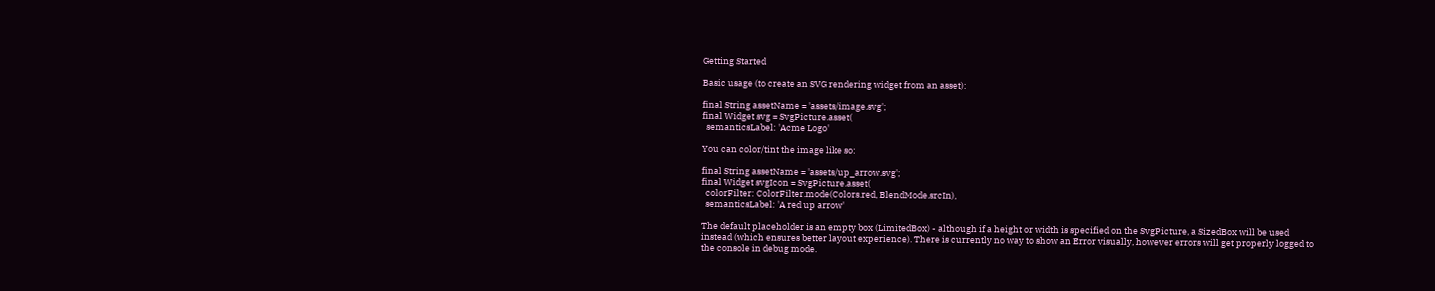Getting Started

Basic usage (to create an SVG rendering widget from an asset):

final String assetName = 'assets/image.svg';
final Widget svg = SvgPicture.asset(
  semanticsLabel: 'Acme Logo'

You can color/tint the image like so:

final String assetName = 'assets/up_arrow.svg';
final Widget svgIcon = SvgPicture.asset(
  colorFilter: ColorFilter.mode(Colors.red, BlendMode.srcIn),
  semanticsLabel: 'A red up arrow'

The default placeholder is an empty box (LimitedBox) - although if a height or width is specified on the SvgPicture, a SizedBox will be used instead (which ensures better layout experience). There is currently no way to show an Error visually, however errors will get properly logged to the console in debug mode.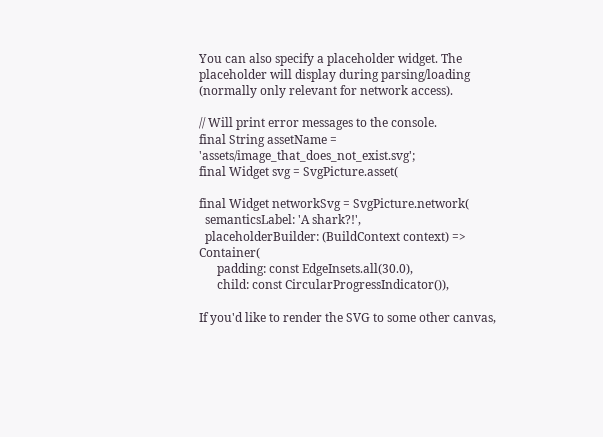You can also specify a placeholder widget. The placeholder will display during parsing/loading (normally only relevant for network access).

// Will print error messages to the console.
final String assetName = 'assets/image_that_does_not_exist.svg';
final Widget svg = SvgPicture.asset(

final Widget networkSvg = SvgPicture.network(
  semanticsLabel: 'A shark?!',
  placeholderBuilder: (BuildContext context) => Container(
      padding: const EdgeInsets.all(30.0),
      child: const CircularProgressIndicator()),

If you'd like to render the SVG to some other canvas,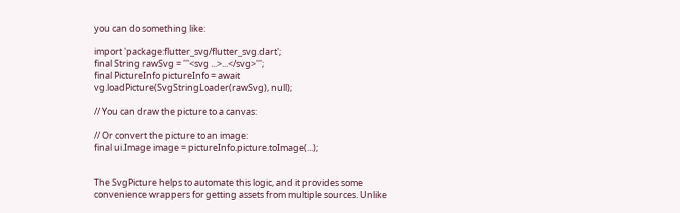you can do something like:

import 'package:flutter_svg/flutter_svg.dart';
final String rawSvg = '''<svg ...>...</svg>''';
final PictureInfo pictureInfo = await vg.loadPicture(SvgStringLoader(rawSvg), null);

// You can draw the picture to a canvas:

// Or convert the picture to an image:
final ui.Image image = pictureInfo.picture.toImage(...);


The SvgPicture helps to automate this logic, and it provides some convenience wrappers for getting assets from multiple sources. Unlike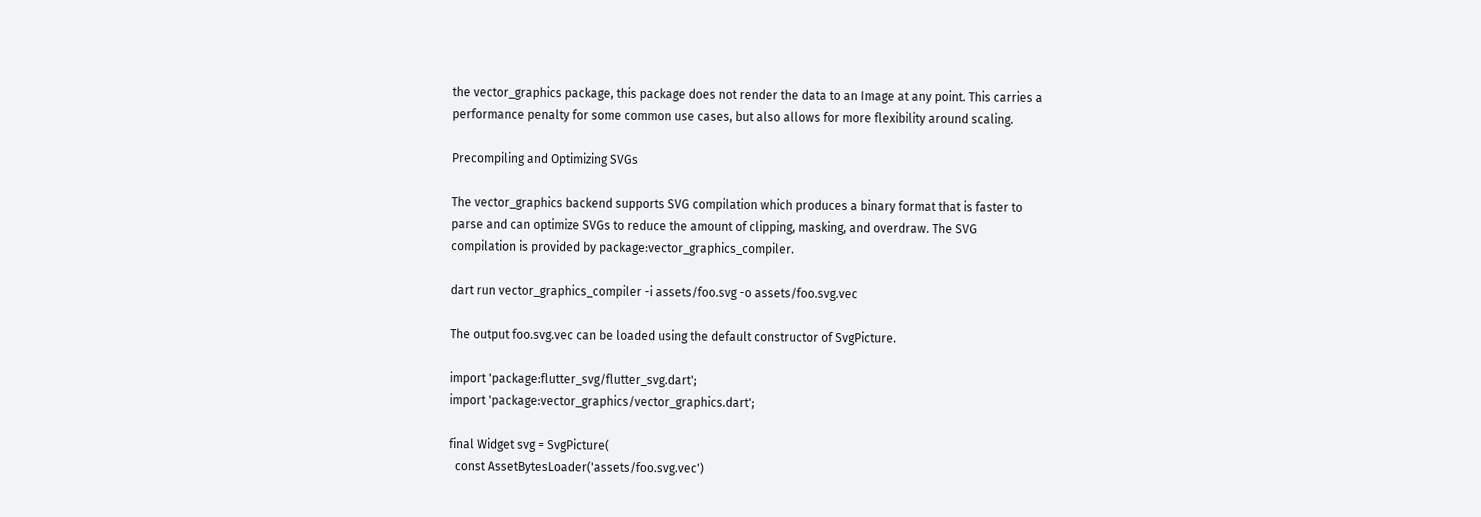the vector_graphics package, this package does not render the data to an Image at any point. This carries a performance penalty for some common use cases, but also allows for more flexibility around scaling.

Precompiling and Optimizing SVGs

The vector_graphics backend supports SVG compilation which produces a binary format that is faster to parse and can optimize SVGs to reduce the amount of clipping, masking, and overdraw. The SVG compilation is provided by package:vector_graphics_compiler.

dart run vector_graphics_compiler -i assets/foo.svg -o assets/foo.svg.vec

The output foo.svg.vec can be loaded using the default constructor of SvgPicture.

import 'package:flutter_svg/flutter_svg.dart';
import 'package:vector_graphics/vector_graphics.dart';

final Widget svg = SvgPicture(
  const AssetBytesLoader('assets/foo.svg.vec')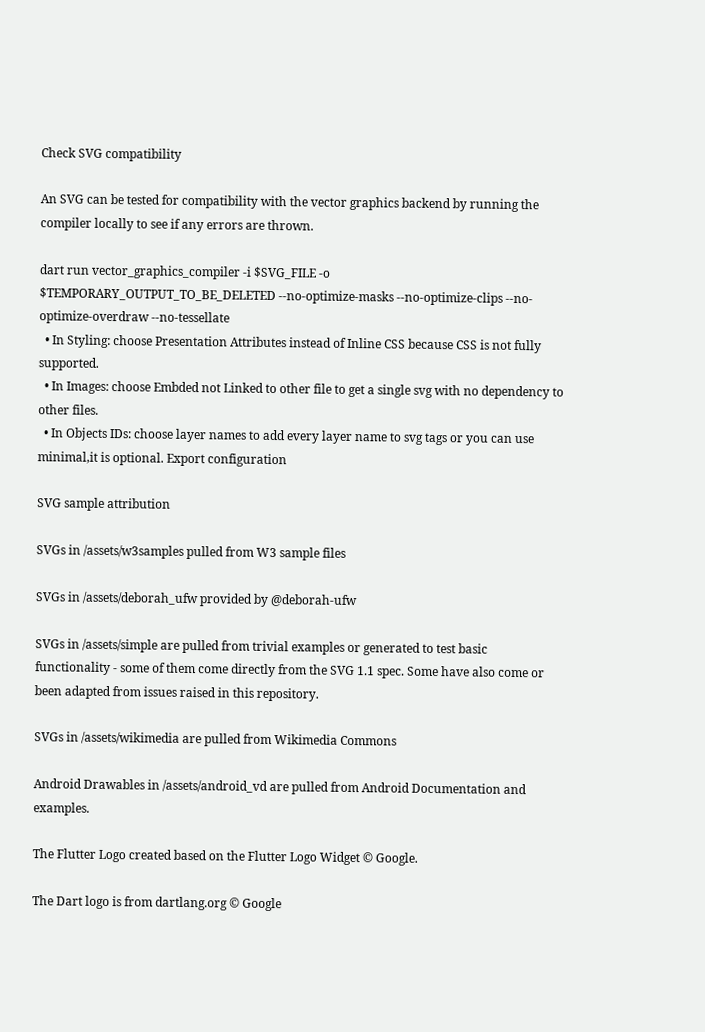Check SVG compatibility

An SVG can be tested for compatibility with the vector graphics backend by running the compiler locally to see if any errors are thrown.

dart run vector_graphics_compiler -i $SVG_FILE -o $TEMPORARY_OUTPUT_TO_BE_DELETED --no-optimize-masks --no-optimize-clips --no-optimize-overdraw --no-tessellate
  • In Styling: choose Presentation Attributes instead of Inline CSS because CSS is not fully supported.
  • In Images: choose Embded not Linked to other file to get a single svg with no dependency to other files.
  • In Objects IDs: choose layer names to add every layer name to svg tags or you can use minimal,it is optional. Export configuration

SVG sample attribution

SVGs in /assets/w3samples pulled from W3 sample files

SVGs in /assets/deborah_ufw provided by @deborah-ufw

SVGs in /assets/simple are pulled from trivial examples or generated to test basic functionality - some of them come directly from the SVG 1.1 spec. Some have also come or been adapted from issues raised in this repository.

SVGs in /assets/wikimedia are pulled from Wikimedia Commons

Android Drawables in /assets/android_vd are pulled from Android Documentation and examples.

The Flutter Logo created based on the Flutter Logo Widget © Google.

The Dart logo is from dartlang.org © Google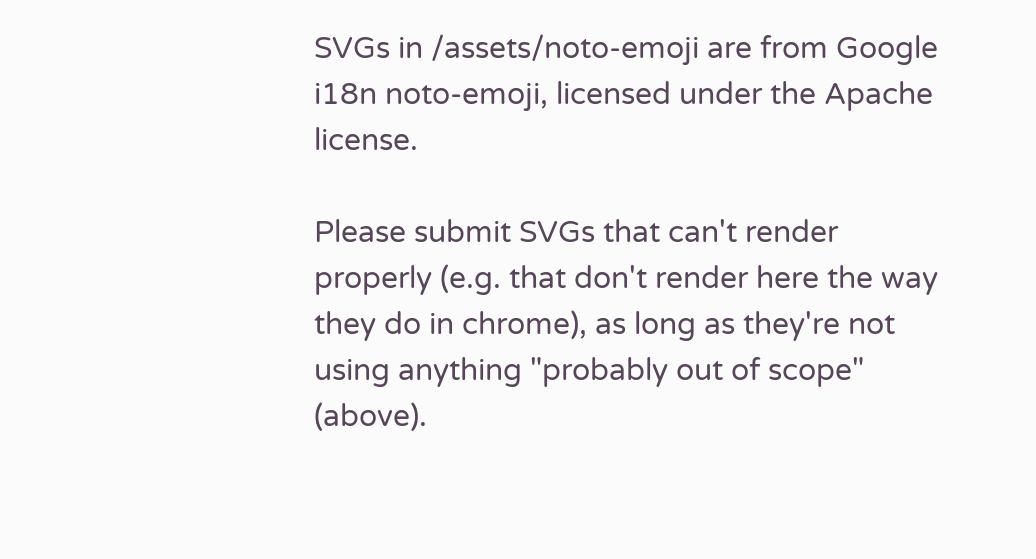SVGs in /assets/noto-emoji are from Google i18n noto-emoji, licensed under the Apache license.

Please submit SVGs that can't render properly (e.g. that don't render here the way they do in chrome), as long as they're not using anything "probably out of scope" (above).